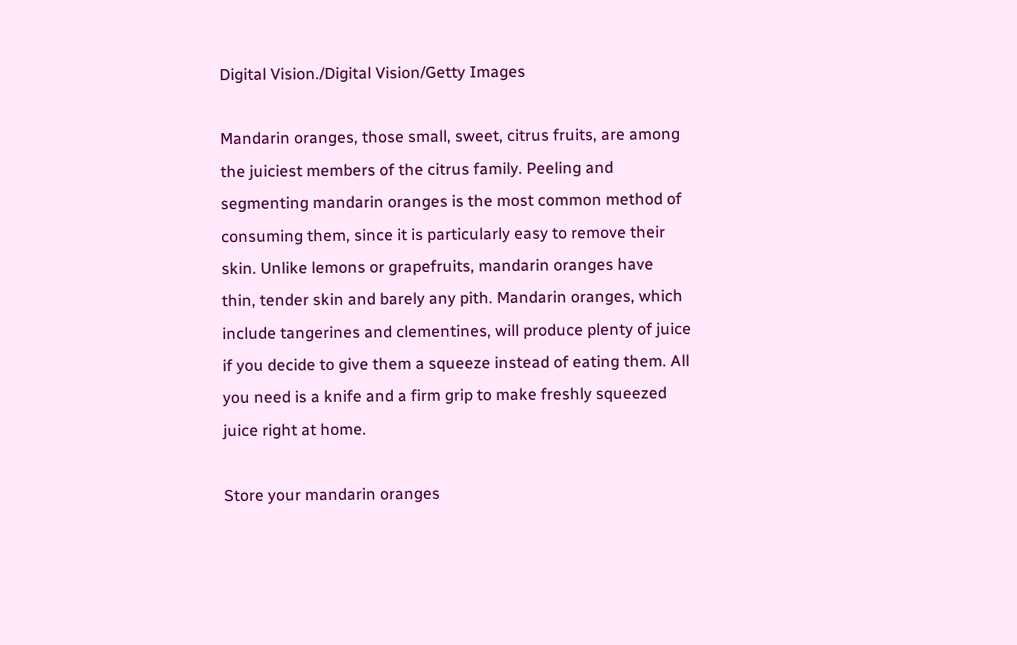Digital Vision./Digital Vision/Getty Images

Mandarin oranges, those small, sweet, citrus fruits, are among the juiciest members of the citrus family. Peeling and segmenting mandarin oranges is the most common method of consuming them, since it is particularly easy to remove their skin. Unlike lemons or grapefruits, mandarin oranges have thin, tender skin and barely any pith. Mandarin oranges, which include tangerines and clementines, will produce plenty of juice if you decide to give them a squeeze instead of eating them. All you need is a knife and a firm grip to make freshly squeezed juice right at home.

Store your mandarin oranges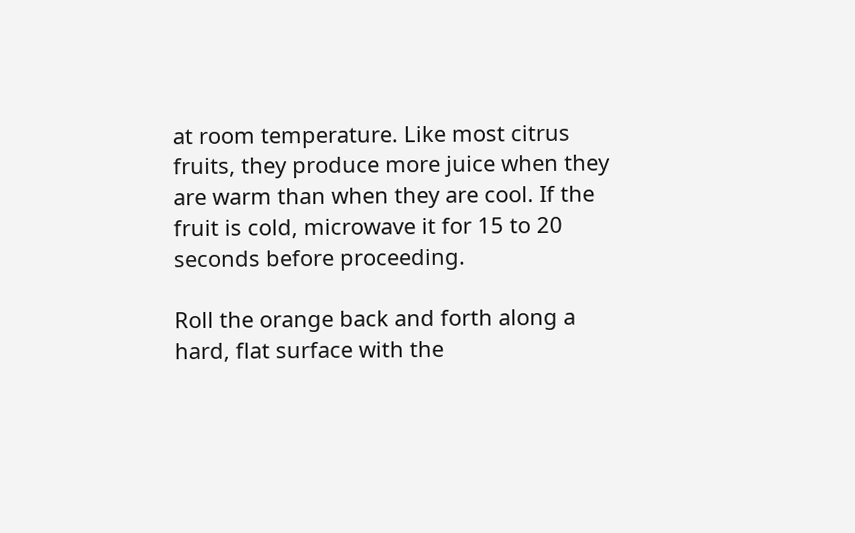at room temperature. Like most citrus fruits, they produce more juice when they are warm than when they are cool. If the fruit is cold, microwave it for 15 to 20 seconds before proceeding.

Roll the orange back and forth along a hard, flat surface with the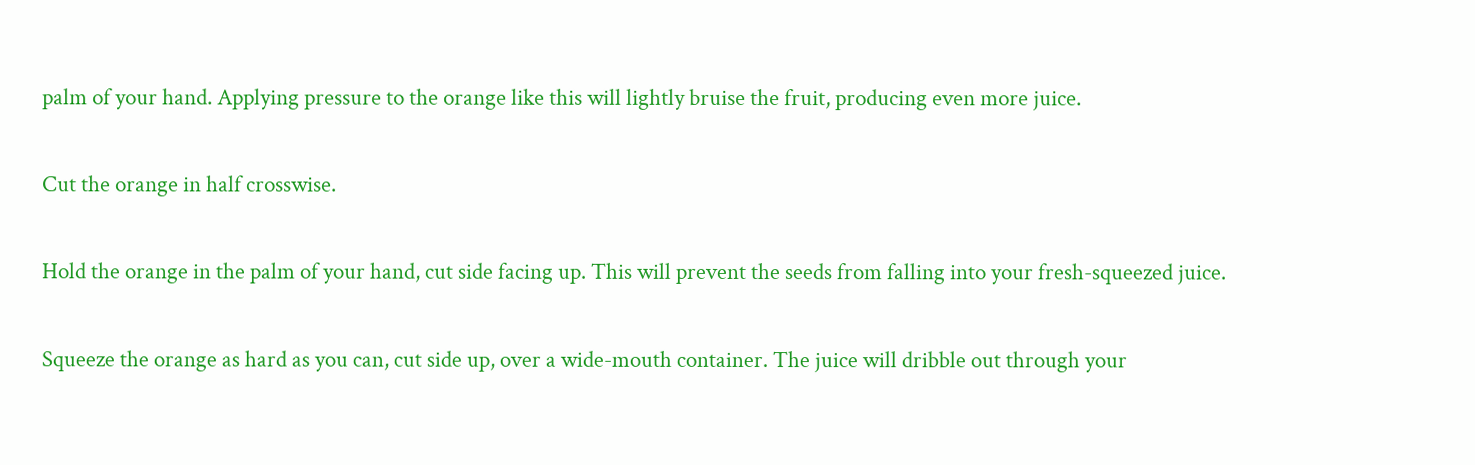palm of your hand. Applying pressure to the orange like this will lightly bruise the fruit, producing even more juice.

Cut the orange in half crosswise.

Hold the orange in the palm of your hand, cut side facing up. This will prevent the seeds from falling into your fresh-squeezed juice.

Squeeze the orange as hard as you can, cut side up, over a wide-mouth container. The juice will dribble out through your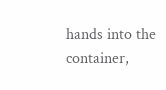hands into the container,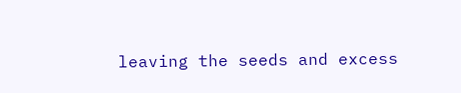leaving the seeds and excess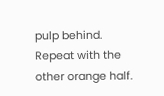pulp behind. Repeat with the other orange half.